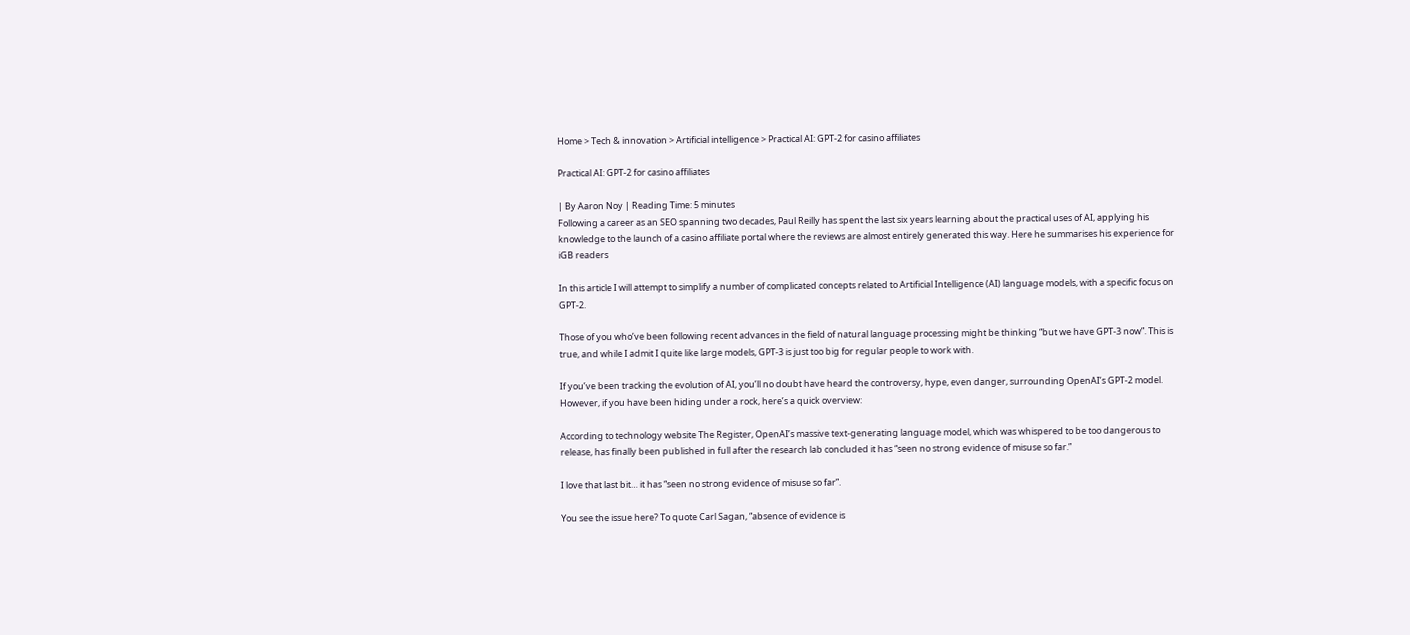Home > Tech & innovation > Artificial intelligence > Practical AI: GPT-2 for casino affiliates

Practical AI: GPT-2 for casino affiliates

| By Aaron Noy | Reading Time: 5 minutes
Following a career as an SEO spanning two decades, Paul Reilly has spent the last six years learning about the practical uses of AI, applying his knowledge to the launch of a casino affiliate portal where the reviews are almost entirely generated this way. Here he summarises his experience for iGB readers

In this article I will attempt to simplify a number of complicated concepts related to Artificial Intelligence (AI) language models, with a specific focus on GPT-2.

Those of you who’ve been following recent advances in the field of natural language processing might be thinking “but we have GPT-3 now”. This is true, and while I admit I quite like large models, GPT-3 is just too big for regular people to work with.

If you’ve been tracking the evolution of AI, you’ll no doubt have heard the controversy, hype, even danger, surrounding OpenAI’s GPT-2 model. However, if you have been hiding under a rock, here’s a quick overview:

According to technology website The Register, OpenAI’s massive text-generating language model, which was whispered to be too dangerous to release, has finally been published in full after the research lab concluded it has “seen no strong evidence of misuse so far.”

I love that last bit… it has “seen no strong evidence of misuse so far”.

You see the issue here? To quote Carl Sagan, “absence of evidence is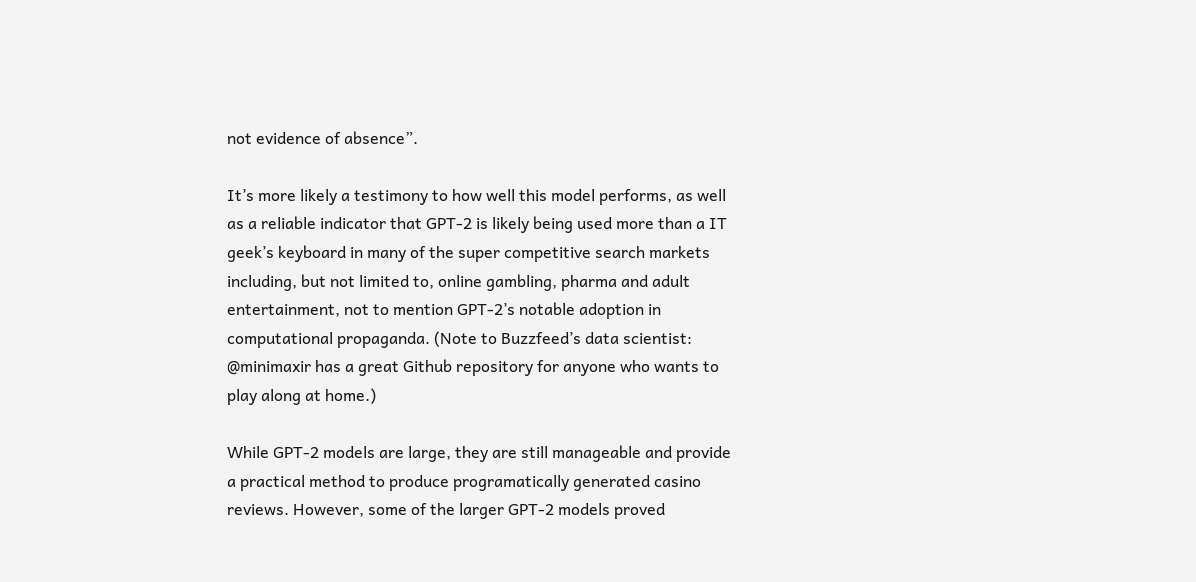not evidence of absence”.

It’s more likely a testimony to how well this model performs, as well as a reliable indicator that GPT-2 is likely being used more than a IT geek’s keyboard in many of the super competitive search markets including, but not limited to, online gambling, pharma and adult entertainment, not to mention GPT-2’s notable adoption in computational propaganda. (Note to Buzzfeed’s data scientist: @minimaxir has a great Github repository for anyone who wants to play along at home.)

While GPT-2 models are large, they are still manageable and provide a practical method to produce programatically generated casino reviews. However, some of the larger GPT-2 models proved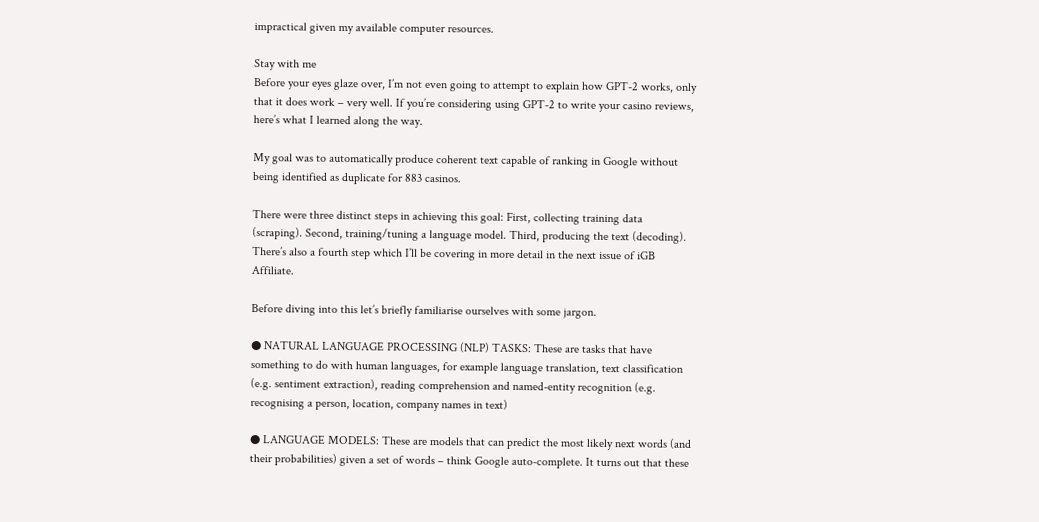impractical given my available computer resources.

Stay with me
Before your eyes glaze over, I’m not even going to attempt to explain how GPT-2 works, only that it does work – very well. If you’re considering using GPT-2 to write your casino reviews, here’s what I learned along the way.

My goal was to automatically produce coherent text capable of ranking in Google without being identified as duplicate for 883 casinos.

There were three distinct steps in achieving this goal: First, collecting training data (scraping). Second, training/tuning a language model. Third, producing the text (decoding). There’s also a fourth step which I’ll be covering in more detail in the next issue of iGB Affiliate.

Before diving into this let’s briefly familiarise ourselves with some jargon.

● NATURAL LANGUAGE PROCESSING (NLP) TASKS: These are tasks that have something to do with human languages, for example language translation, text classification (e.g. sentiment extraction), reading comprehension and named-entity recognition (e.g. recognising a person, location, company names in text)

● LANGUAGE MODELS: These are models that can predict the most likely next words (and their probabilities) given a set of words – think Google auto-complete. It turns out that these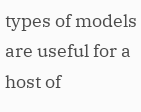types of models are useful for a host of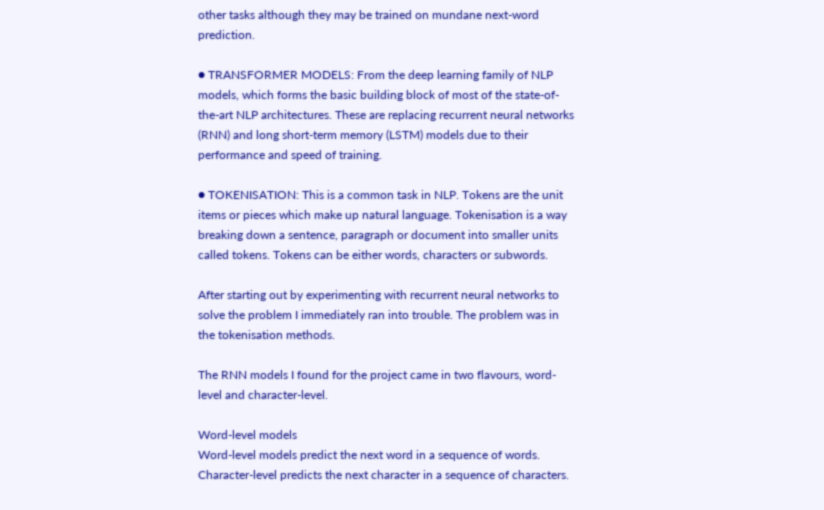other tasks although they may be trained on mundane next-word prediction.

● TRANSFORMER MODELS: From the deep learning family of NLP models, which forms the basic building block of most of the state-of-the-art NLP architectures. These are replacing recurrent neural networks (RNN) and long short-term memory (LSTM) models due to their performance and speed of training.

● TOKENISATION: This is a common task in NLP. Tokens are the unit items or pieces which make up natural language. Tokenisation is a way breaking down a sentence, paragraph or document into smaller units called tokens. Tokens can be either words, characters or subwords.

After starting out by experimenting with recurrent neural networks to solve the problem I immediately ran into trouble. The problem was in the tokenisation methods.

The RNN models I found for the project came in two flavours, word-level and character-level.

Word-level models
Word-level models predict the next word in a sequence of words. Character-level predicts the next character in a sequence of characters.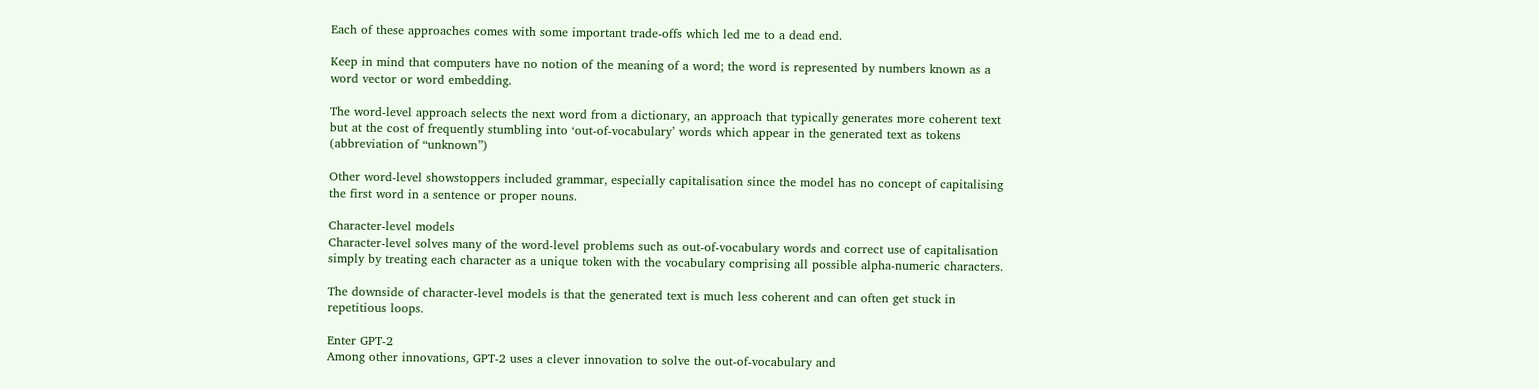Each of these approaches comes with some important trade-offs which led me to a dead end.

Keep in mind that computers have no notion of the meaning of a word; the word is represented by numbers known as a word vector or word embedding.

The word-level approach selects the next word from a dictionary, an approach that typically generates more coherent text but at the cost of frequently stumbling into ‘out-of-vocabulary’ words which appear in the generated text as tokens (abbreviation of “unknown”)

Other word-level showstoppers included grammar, especially capitalisation since the model has no concept of capitalising the first word in a sentence or proper nouns.

Character-level models
Character-level solves many of the word-level problems such as out-of-vocabulary words and correct use of capitalisation simply by treating each character as a unique token with the vocabulary comprising all possible alpha-numeric characters.

The downside of character-level models is that the generated text is much less coherent and can often get stuck in repetitious loops.

Enter GPT-2
Among other innovations, GPT-2 uses a clever innovation to solve the out-of-vocabulary and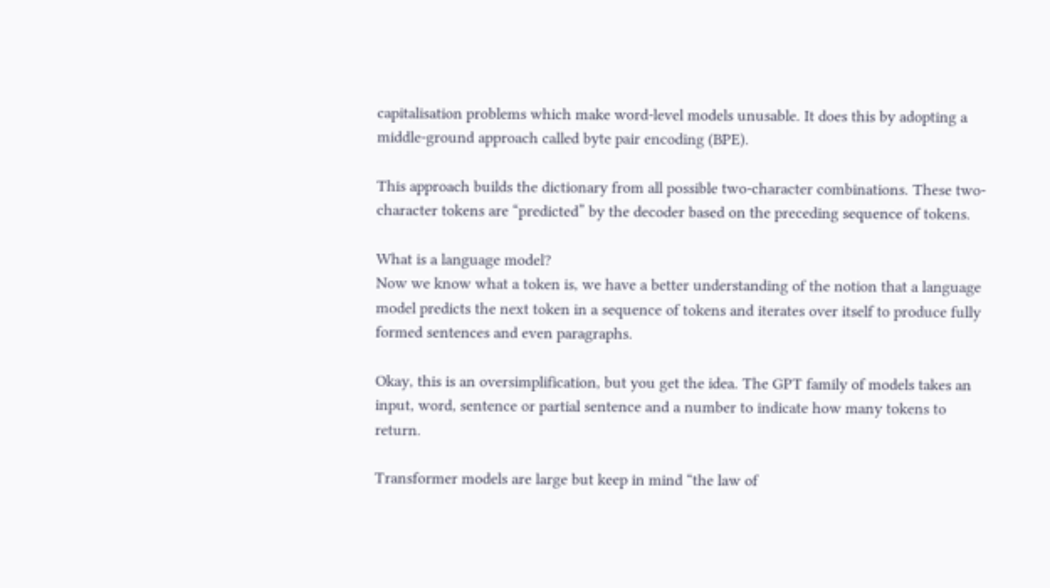capitalisation problems which make word-level models unusable. It does this by adopting a middle-ground approach called byte pair encoding (BPE).

This approach builds the dictionary from all possible two-character combinations. These two-character tokens are “predicted” by the decoder based on the preceding sequence of tokens.

What is a language model?
Now we know what a token is, we have a better understanding of the notion that a language model predicts the next token in a sequence of tokens and iterates over itself to produce fully formed sentences and even paragraphs.

Okay, this is an oversimplification, but you get the idea. The GPT family of models takes an input, word, sentence or partial sentence and a number to indicate how many tokens to return.

Transformer models are large but keep in mind “the law of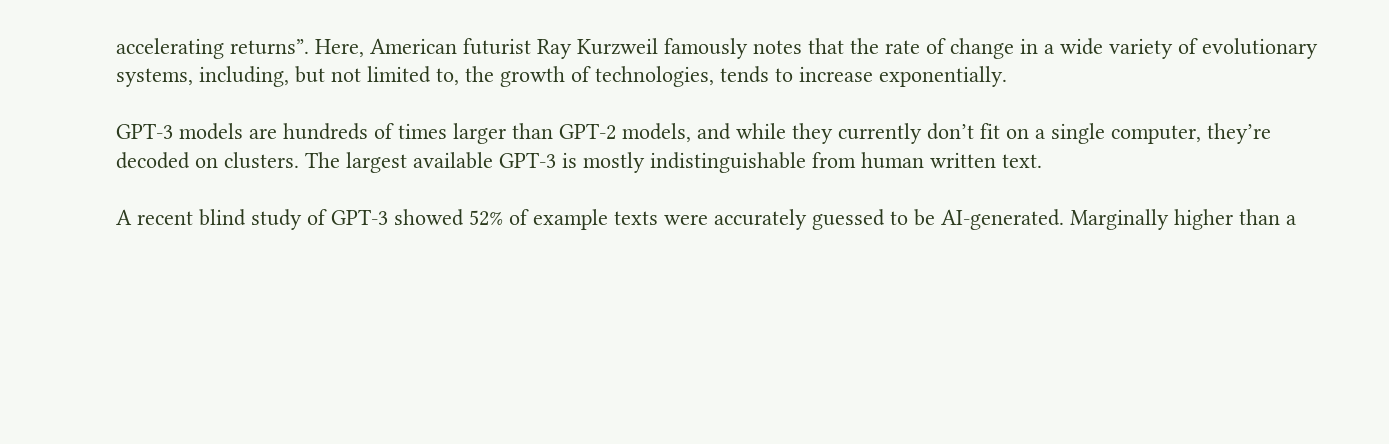accelerating returns”. Here, American futurist Ray Kurzweil famously notes that the rate of change in a wide variety of evolutionary systems, including, but not limited to, the growth of technologies, tends to increase exponentially.

GPT-3 models are hundreds of times larger than GPT-2 models, and while they currently don’t fit on a single computer, they’re decoded on clusters. The largest available GPT-3 is mostly indistinguishable from human written text.

A recent blind study of GPT-3 showed 52% of example texts were accurately guessed to be AI-generated. Marginally higher than a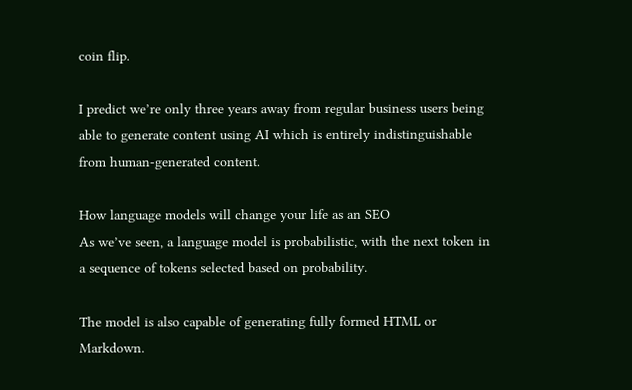coin flip.

I predict we’re only three years away from regular business users being able to generate content using AI which is entirely indistinguishable from human-generated content.

How language models will change your life as an SEO
As we’ve seen, a language model is probabilistic, with the next token in a sequence of tokens selected based on probability.

The model is also capable of generating fully formed HTML or Markdown.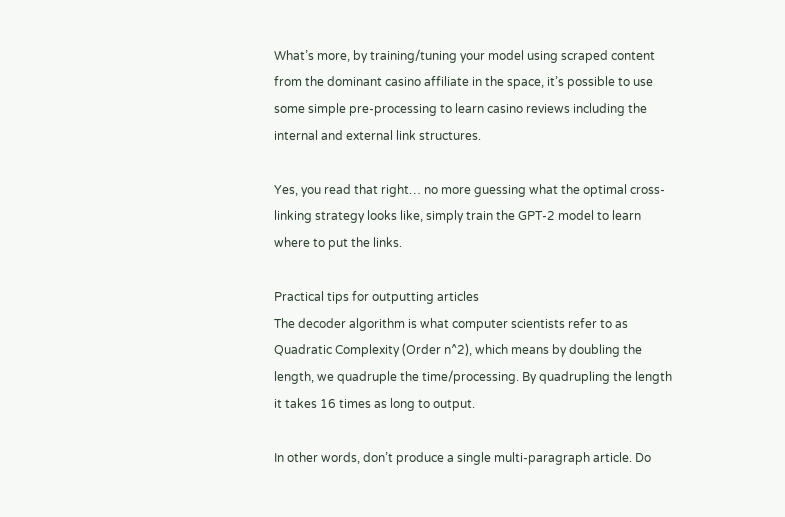What’s more, by training/tuning your model using scraped content from the dominant casino affiliate in the space, it’s possible to use some simple pre-processing to learn casino reviews including the internal and external link structures.

Yes, you read that right… no more guessing what the optimal cross-linking strategy looks like, simply train the GPT-2 model to learn where to put the links.

Practical tips for outputting articles
The decoder algorithm is what computer scientists refer to as Quadratic Complexity (Order n^2), which means by doubling the length, we quadruple the time/processing. By quadrupling the length it takes 16 times as long to output.

In other words, don’t produce a single multi-paragraph article. Do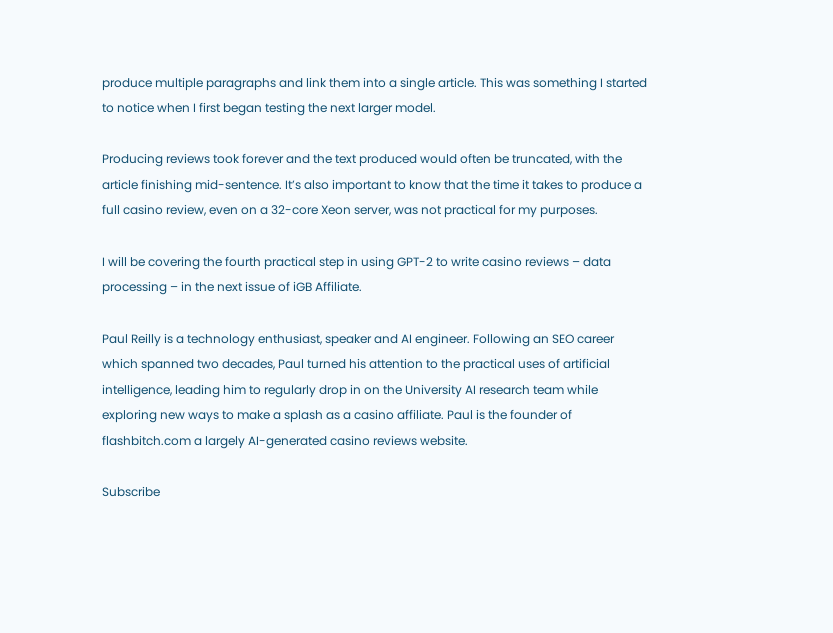produce multiple paragraphs and link them into a single article. This was something I started to notice when I first began testing the next larger model.

Producing reviews took forever and the text produced would often be truncated, with the article finishing mid-sentence. It’s also important to know that the time it takes to produce a full casino review, even on a 32-core Xeon server, was not practical for my purposes.

I will be covering the fourth practical step in using GPT-2 to write casino reviews – data processing – in the next issue of iGB Affiliate.

Paul Reilly is a technology enthusiast, speaker and AI engineer. Following an SEO career which spanned two decades, Paul turned his attention to the practical uses of artificial intelligence, leading him to regularly drop in on the University AI research team while exploring new ways to make a splash as a casino affiliate. Paul is the founder of flashbitch.com a largely AI-generated casino reviews website.

Subscribe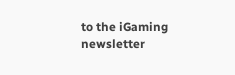to the iGaming newsletter